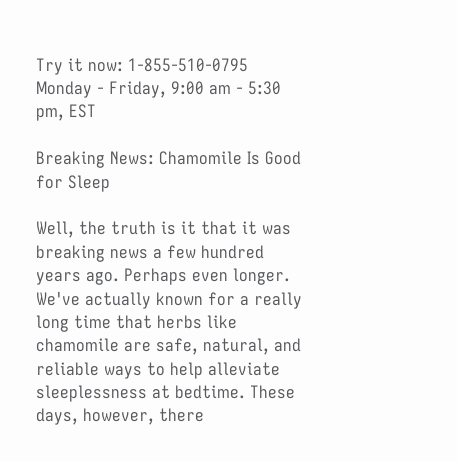Try it now: 1-855-510-0795
Monday - Friday, 9:00 am - 5:30 pm, EST

Breaking News: Chamomile Is Good for Sleep

Well, the truth is it that it was breaking news a few hundred years ago. Perhaps even longer. We've actually known for a really long time that herbs like chamomile are safe, natural, and reliable ways to help alleviate sleeplessness at bedtime. These days, however, there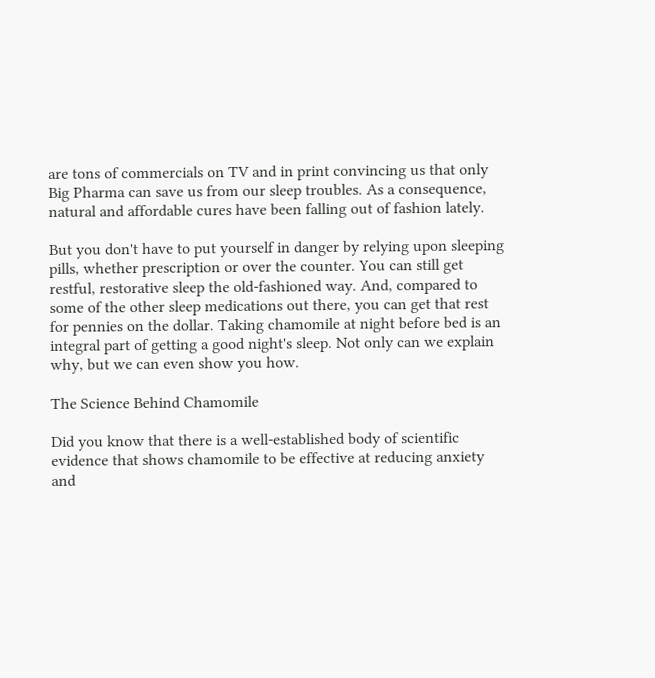are tons of commercials on TV and in print convincing us that only Big Pharma can save us from our sleep troubles. As a consequence, natural and affordable cures have been falling out of fashion lately.

But you don't have to put yourself in danger by relying upon sleeping pills, whether prescription or over the counter. You can still get restful, restorative sleep the old-fashioned way. And, compared to some of the other sleep medications out there, you can get that rest for pennies on the dollar. Taking chamomile at night before bed is an integral part of getting a good night's sleep. Not only can we explain why, but we can even show you how.

The Science Behind Chamomile

Did you know that there is a well-established body of scientific evidence that shows chamomile to be effective at reducing anxiety and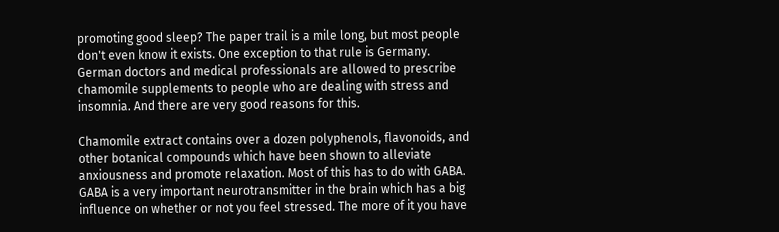promoting good sleep? The paper trail is a mile long, but most people don't even know it exists. One exception to that rule is Germany. German doctors and medical professionals are allowed to prescribe chamomile supplements to people who are dealing with stress and insomnia. And there are very good reasons for this.

Chamomile extract contains over a dozen polyphenols, flavonoids, and other botanical compounds which have been shown to alleviate anxiousness and promote relaxation. Most of this has to do with GABA. GABA is a very important neurotransmitter in the brain which has a big influence on whether or not you feel stressed. The more of it you have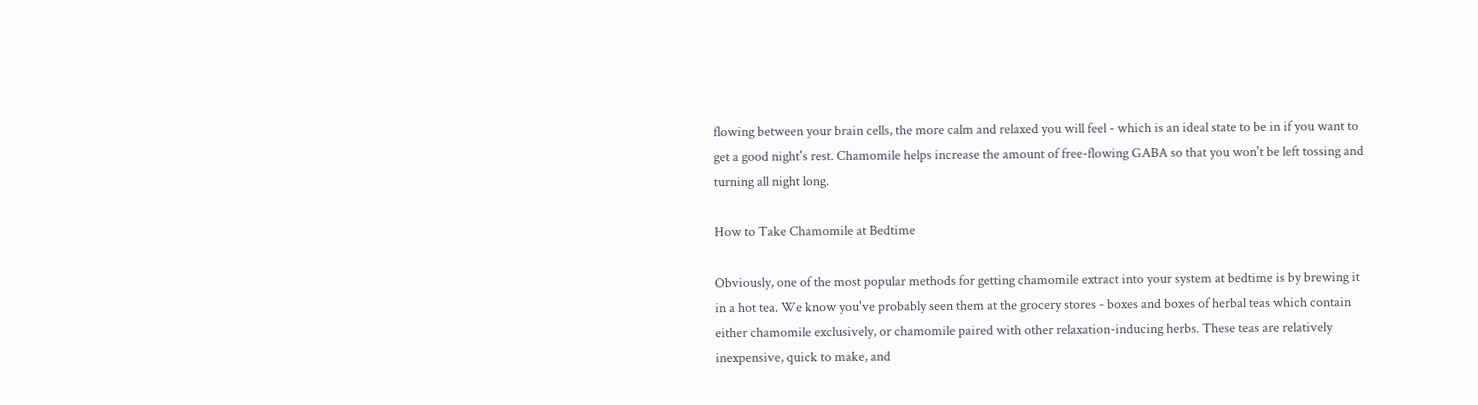flowing between your brain cells, the more calm and relaxed you will feel - which is an ideal state to be in if you want to get a good night's rest. Chamomile helps increase the amount of free-flowing GABA so that you won't be left tossing and turning all night long.

How to Take Chamomile at Bedtime

Obviously, one of the most popular methods for getting chamomile extract into your system at bedtime is by brewing it in a hot tea. We know you've probably seen them at the grocery stores - boxes and boxes of herbal teas which contain either chamomile exclusively, or chamomile paired with other relaxation-inducing herbs. These teas are relatively inexpensive, quick to make, and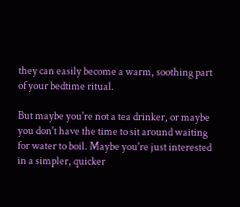they can easily become a warm, soothing part of your bedtime ritual.

But maybe you're not a tea drinker, or maybe you don't have the time to sit around waiting for water to boil. Maybe you're just interested in a simpler, quicker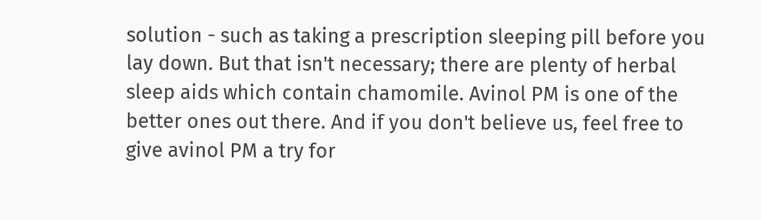solution - such as taking a prescription sleeping pill before you lay down. But that isn't necessary; there are plenty of herbal sleep aids which contain chamomile. Avinol PM is one of the better ones out there. And if you don't believe us, feel free to give avinol PM a try for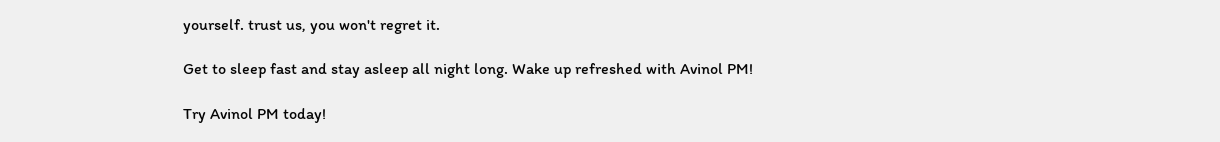yourself. trust us, you won't regret it.

Get to sleep fast and stay asleep all night long. Wake up refreshed with Avinol PM!

Try Avinol PM today!